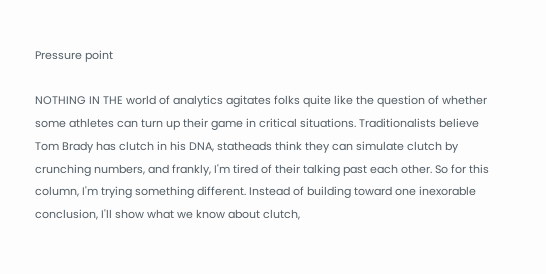Pressure point

NOTHING IN THE world of analytics agitates folks quite like the question of whether some athletes can turn up their game in critical situations. Traditionalists believe Tom Brady has clutch in his DNA, statheads think they can simulate clutch by crunching numbers, and frankly, I'm tired of their talking past each other. So for this column, I'm trying something different. Instead of building toward one inexorable conclusion, I'll show what we know about clutch,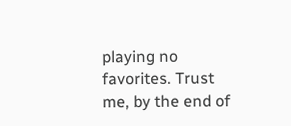playing no favorites. Trust me, by the end of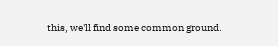this, we'll find some common ground.